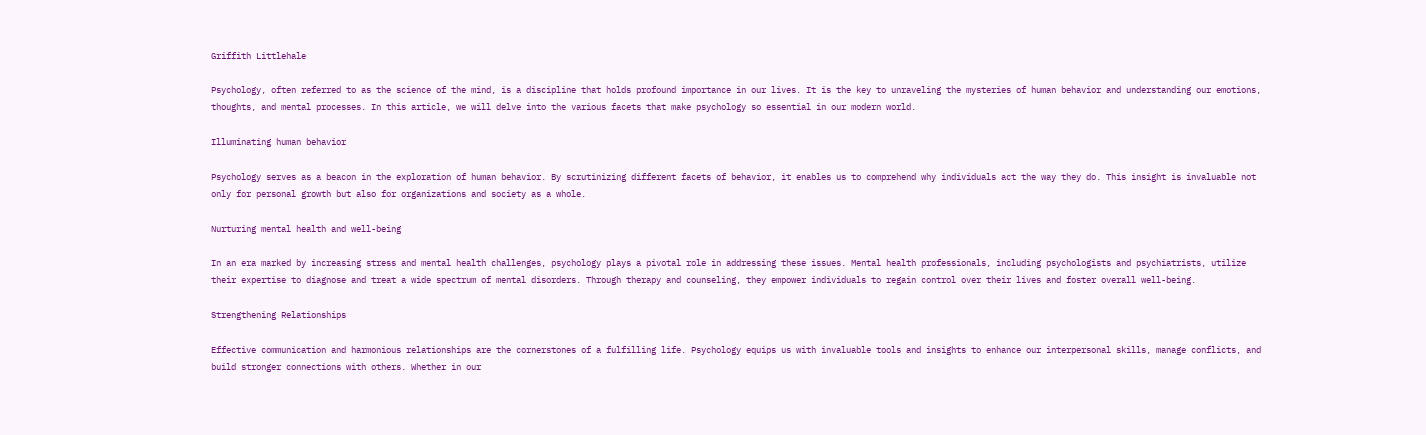Griffith Littlehale

Psychology, often referred to as the science of the mind, is a discipline that holds profound importance in our lives. It is the key to unraveling the mysteries of human behavior and understanding our emotions, thoughts, and mental processes. In this article, we will delve into the various facets that make psychology so essential in our modern world.

Illuminating human behavior

Psychology serves as a beacon in the exploration of human behavior. By scrutinizing different facets of behavior, it enables us to comprehend why individuals act the way they do. This insight is invaluable not only for personal growth but also for organizations and society as a whole.

Nurturing mental health and well-being

In an era marked by increasing stress and mental health challenges, psychology plays a pivotal role in addressing these issues. Mental health professionals, including psychologists and psychiatrists, utilize their expertise to diagnose and treat a wide spectrum of mental disorders. Through therapy and counseling, they empower individuals to regain control over their lives and foster overall well-being.

Strengthening Relationships

Effective communication and harmonious relationships are the cornerstones of a fulfilling life. Psychology equips us with invaluable tools and insights to enhance our interpersonal skills, manage conflicts, and build stronger connections with others. Whether in our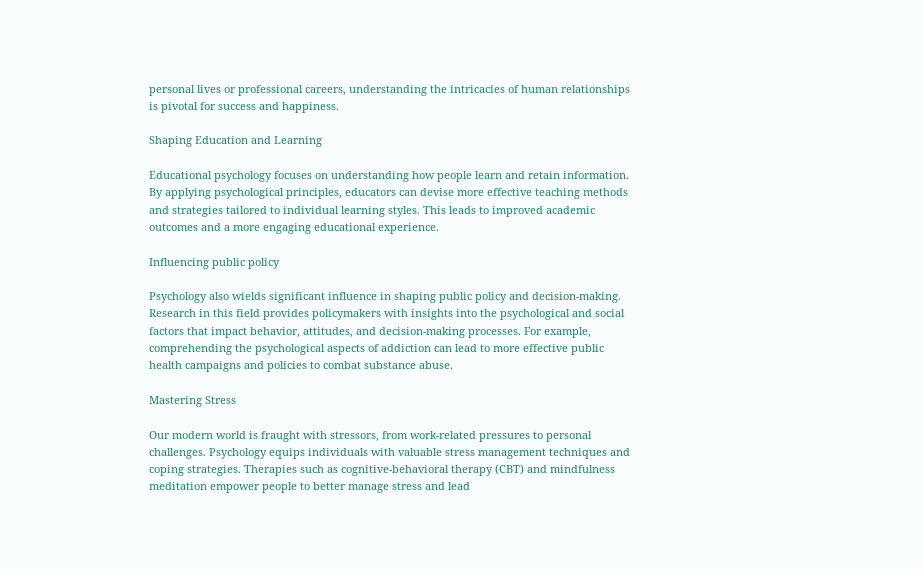personal lives or professional careers, understanding the intricacies of human relationships is pivotal for success and happiness.

Shaping Education and Learning

Educational psychology focuses on understanding how people learn and retain information. By applying psychological principles, educators can devise more effective teaching methods and strategies tailored to individual learning styles. This leads to improved academic outcomes and a more engaging educational experience.

Influencing public policy

Psychology also wields significant influence in shaping public policy and decision-making. Research in this field provides policymakers with insights into the psychological and social factors that impact behavior, attitudes, and decision-making processes. For example, comprehending the psychological aspects of addiction can lead to more effective public health campaigns and policies to combat substance abuse.

Mastering Stress

Our modern world is fraught with stressors, from work-related pressures to personal challenges. Psychology equips individuals with valuable stress management techniques and coping strategies. Therapies such as cognitive-behavioral therapy (CBT) and mindfulness meditation empower people to better manage stress and lead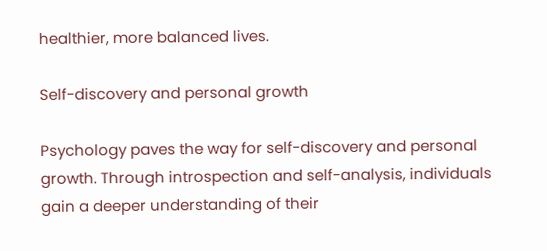healthier, more balanced lives.

Self-discovery and personal growth

Psychology paves the way for self-discovery and personal growth. Through introspection and self-analysis, individuals gain a deeper understanding of their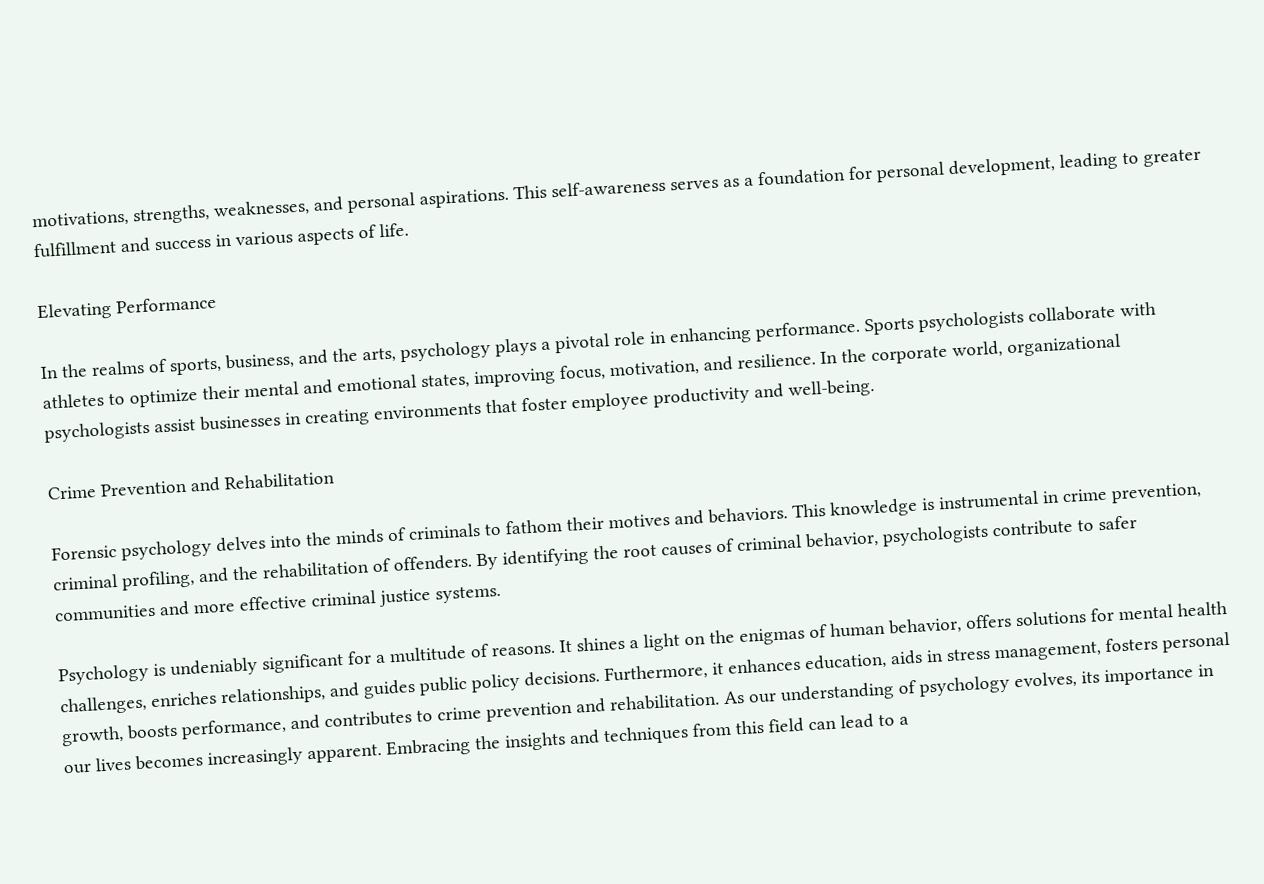motivations, strengths, weaknesses, and personal aspirations. This self-awareness serves as a foundation for personal development, leading to greater fulfillment and success in various aspects of life.

Elevating Performance

In the realms of sports, business, and the arts, psychology plays a pivotal role in enhancing performance. Sports psychologists collaborate with athletes to optimize their mental and emotional states, improving focus, motivation, and resilience. In the corporate world, organizational psychologists assist businesses in creating environments that foster employee productivity and well-being.

Crime Prevention and Rehabilitation

Forensic psychology delves into the minds of criminals to fathom their motives and behaviors. This knowledge is instrumental in crime prevention, criminal profiling, and the rehabilitation of offenders. By identifying the root causes of criminal behavior, psychologists contribute to safer communities and more effective criminal justice systems.

Psychology is undeniably significant for a multitude of reasons. It shines a light on the enigmas of human behavior, offers solutions for mental health challenges, enriches relationships, and guides public policy decisions. Furthermore, it enhances education, aids in stress management, fosters personal growth, boosts performance, and contributes to crime prevention and rehabilitation. As our understanding of psychology evolves, its importance in our lives becomes increasingly apparent. Embracing the insights and techniques from this field can lead to a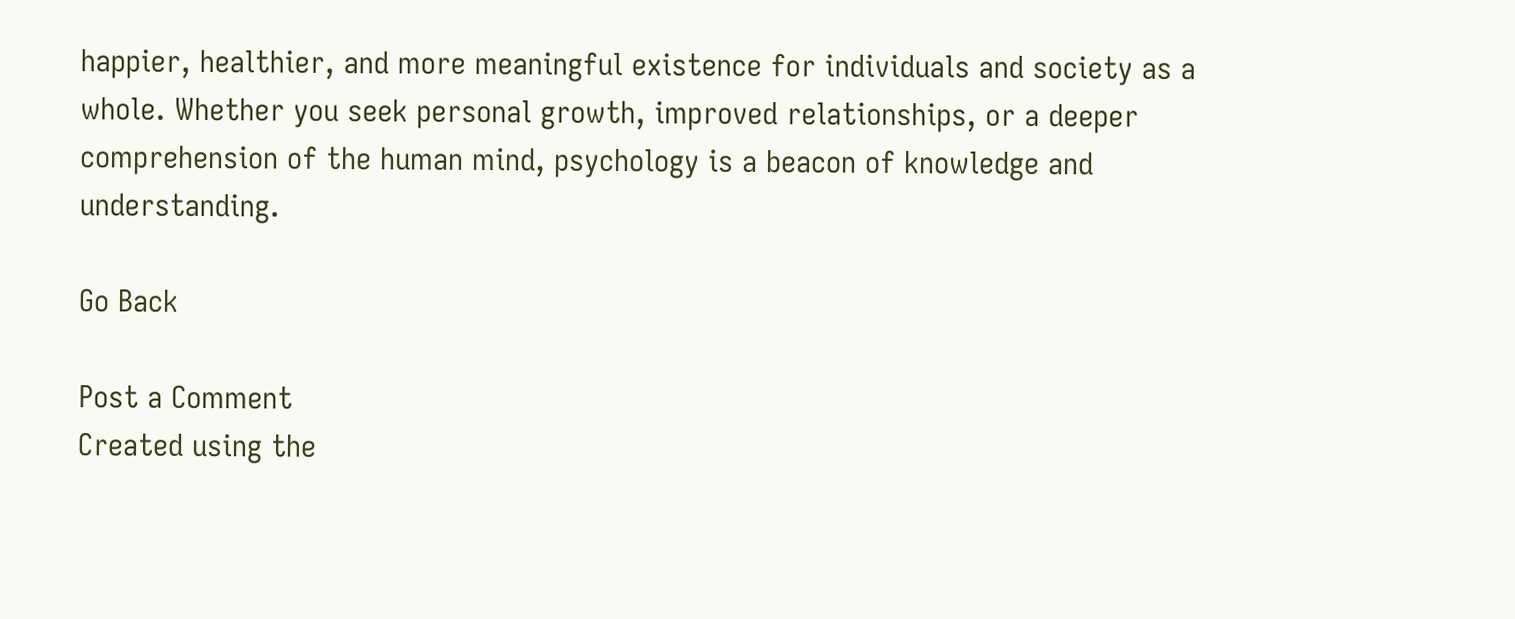happier, healthier, and more meaningful existence for individuals and society as a whole. Whether you seek personal growth, improved relationships, or a deeper comprehension of the human mind, psychology is a beacon of knowledge and understanding.

Go Back

Post a Comment
Created using the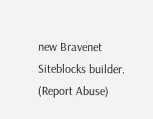new Bravenet Siteblocks builder. (Report Abuse)